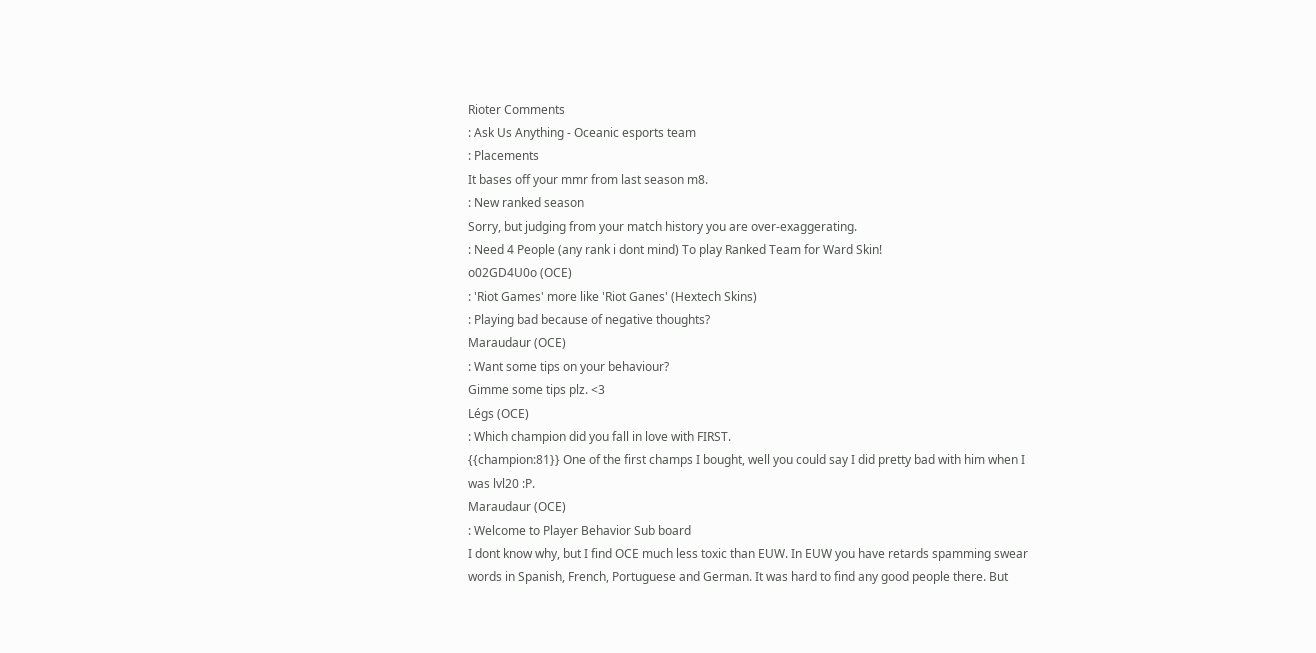Rioter Comments
: Ask Us Anything - Oceanic esports team
: Placements
It bases off your mmr from last season m8.
: New ranked season
Sorry, but judging from your match history you are over-exaggerating.
: Need 4 People (any rank i dont mind) To play Ranked Team for Ward Skin!
o02GD4U0o (OCE)
: 'Riot Games' more like 'Riot Ganes' (Hextech Skins)
: Playing bad because of negative thoughts?
Maraudaur (OCE)
: Want some tips on your behaviour?
Gimme some tips plz. <3
Légs (OCE)
: Which champion did you fall in love with FIRST.
{{champion:81}} One of the first champs I bought, well you could say I did pretty bad with him when I was lvl20 :P.
Maraudaur (OCE)
: Welcome to Player Behavior Sub board
I dont know why, but I find OCE much less toxic than EUW. In EUW you have retards spamming swear words in Spanish, French, Portuguese and German. It was hard to find any good people there. But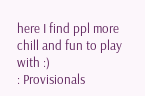here I find ppl more chill and fun to play with :)
: Provisionals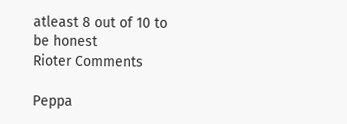atleast 8 out of 10 to be honest
Rioter Comments

Peppa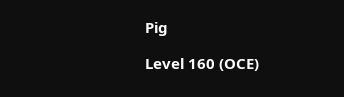Pig

Level 160 (OCE)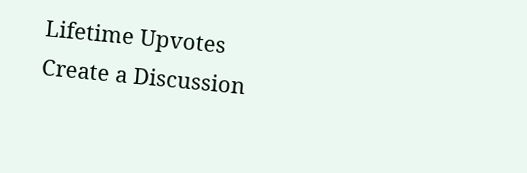Lifetime Upvotes
Create a Discussion